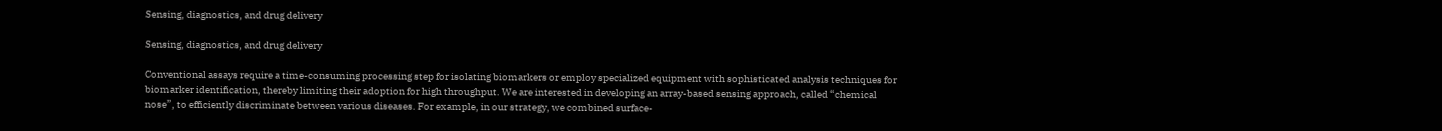Sensing, diagnostics, and drug delivery

Sensing, diagnostics, and drug delivery

Conventional assays require a time-consuming processing step for isolating biomarkers or employ specialized equipment with sophisticated analysis techniques for biomarker identification, thereby limiting their adoption for high throughput. We are interested in developing an array-based sensing approach, called “chemical nose”, to efficiently discriminate between various diseases. For example, in our strategy, we combined surface-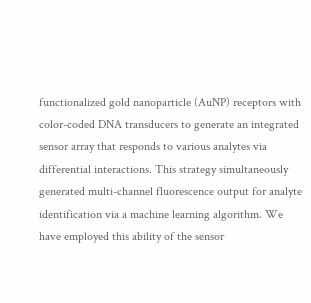functionalized gold nanoparticle (AuNP) receptors with color-coded DNA transducers to generate an integrated sensor array that responds to various analytes via differential interactions. This strategy simultaneously generated multi-channel fluorescence output for analyte identification via a machine learning algorithm. We have employed this ability of the sensor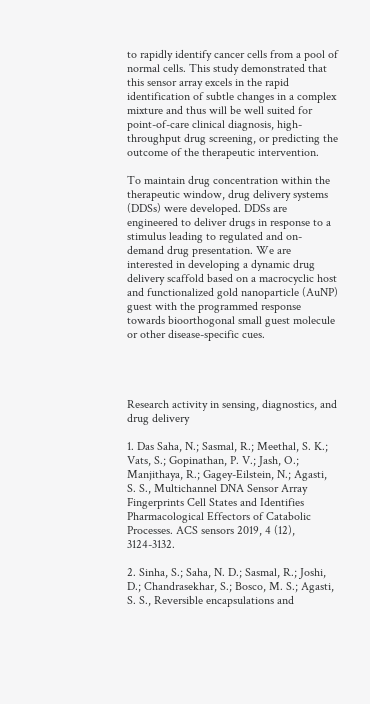to rapidly identify cancer cells from a pool of normal cells. This study demonstrated that this sensor array excels in the rapid identification of subtle changes in a complex mixture and thus will be well suited for point-of-care clinical diagnosis, high-throughput drug screening, or predicting the outcome of the therapeutic intervention.

To maintain drug concentration within the therapeutic window, drug delivery systems (DDSs) were developed. DDSs are engineered to deliver drugs in response to a stimulus leading to regulated and on-demand drug presentation. We are interested in developing a dynamic drug delivery scaffold based on a macrocyclic host and functionalized gold nanoparticle (AuNP) guest with the programmed response towards bioorthogonal small guest molecule or other disease-specific cues.




Research activity in sensing, diagnostics, and drug delivery

1. Das Saha, N.; Sasmal, R.; Meethal, S. K.; Vats, S.; Gopinathan, P. V.; Jash, O.; Manjithaya, R.; Gagey-Eilstein, N.; Agasti, S. S., Multichannel DNA Sensor Array Fingerprints Cell States and Identifies Pharmacological Effectors of Catabolic Processes. ACS sensors 2019, 4 (12), 3124-3132.

2. Sinha, S.; Saha, N. D.; Sasmal, R.; Joshi, D.; Chandrasekhar, S.; Bosco, M. S.; Agasti, S. S., Reversible encapsulations and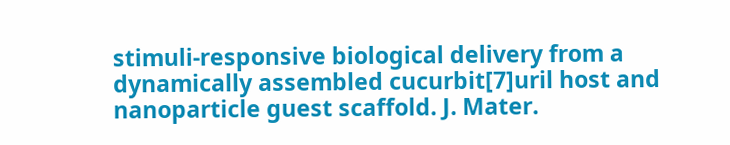stimuli-responsive biological delivery from a dynamically assembled cucurbit[7]uril host and nanoparticle guest scaffold. J. Mater.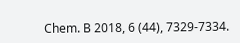Chem. B 2018, 6 (44), 7329-7334.